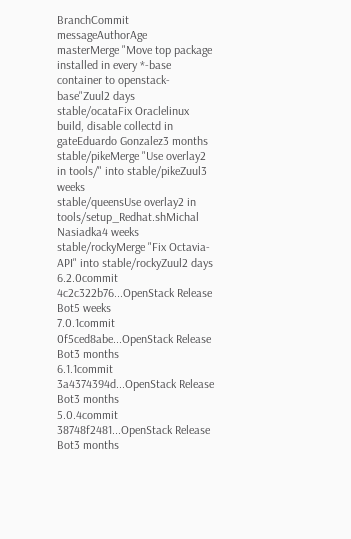BranchCommit messageAuthorAge
masterMerge "Move top package installed in every *-base container to openstack-base"Zuul2 days
stable/ocataFix Oraclelinux build, disable collectd in gateEduardo Gonzalez3 months
stable/pikeMerge "Use overlay2 in tools/" into stable/pikeZuul3 weeks
stable/queensUse overlay2 in tools/setup_Redhat.shMichal Nasiadka4 weeks
stable/rockyMerge "Fix Octavia-API" into stable/rockyZuul2 days
6.2.0commit 4c2c322b76...OpenStack Release Bot5 weeks
7.0.1commit 0f5ced8abe...OpenStack Release Bot3 months
6.1.1commit 3a4374394d...OpenStack Release Bot3 months
5.0.4commit 38748f2481...OpenStack Release Bot3 months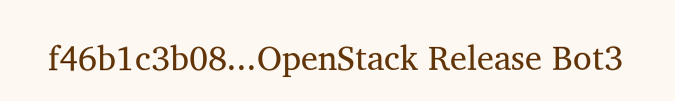f46b1c3b08...OpenStack Release Bot3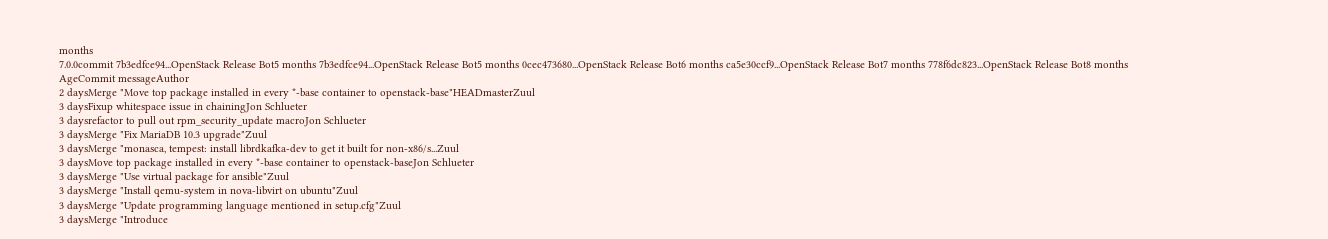months
7.0.0commit 7b3edfce94...OpenStack Release Bot5 months 7b3edfce94...OpenStack Release Bot5 months 0cec473680...OpenStack Release Bot6 months ca5e30ccf9...OpenStack Release Bot7 months 778f6dc823...OpenStack Release Bot8 months
AgeCommit messageAuthor
2 daysMerge "Move top package installed in every *-base container to openstack-base"HEADmasterZuul
3 daysFixup whitespace issue in chainingJon Schlueter
3 daysrefactor to pull out rpm_security_update macroJon Schlueter
3 daysMerge "Fix MariaDB 10.3 upgrade"Zuul
3 daysMerge "monasca, tempest: install librdkafka-dev to get it built for non-x86/s...Zuul
3 daysMove top package installed in every *-base container to openstack-baseJon Schlueter
3 daysMerge "Use virtual package for ansible"Zuul
3 daysMerge "Install qemu-system in nova-libvirt on ubuntu"Zuul
3 daysMerge "Update programming language mentioned in setup.cfg"Zuul
3 daysMerge "Introduce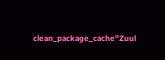clean_package_cache"Zuul